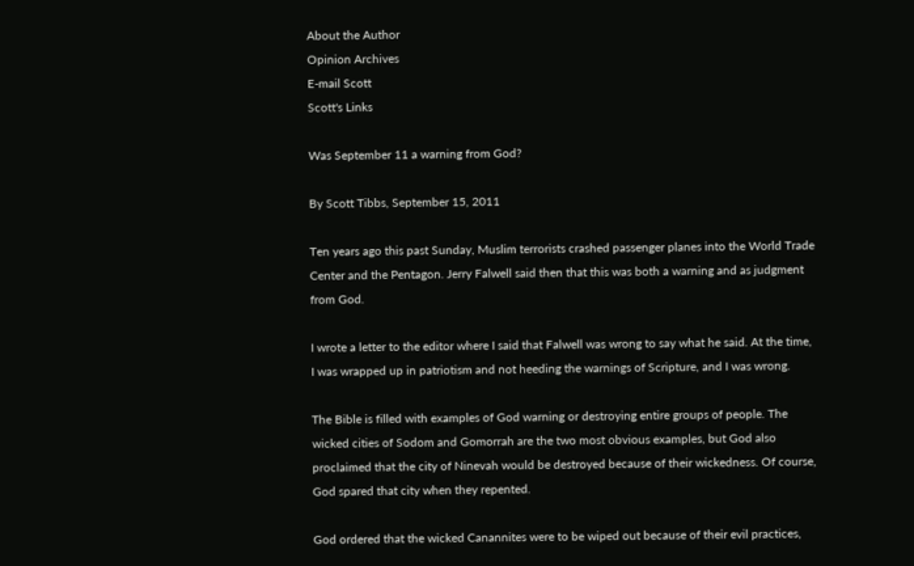About the Author
Opinion Archives
E-mail Scott
Scott's Links

Was September 11 a warning from God?

By Scott Tibbs, September 15, 2011

Ten years ago this past Sunday, Muslim terrorists crashed passenger planes into the World Trade Center and the Pentagon. Jerry Falwell said then that this was both a warning and as judgment from God.

I wrote a letter to the editor where I said that Falwell was wrong to say what he said. At the time, I was wrapped up in patriotism and not heeding the warnings of Scripture, and I was wrong.

The Bible is filled with examples of God warning or destroying entire groups of people. The wicked cities of Sodom and Gomorrah are the two most obvious examples, but God also proclaimed that the city of Ninevah would be destroyed because of their wickedness. Of course, God spared that city when they repented.

God ordered that the wicked Canannites were to be wiped out because of their evil practices,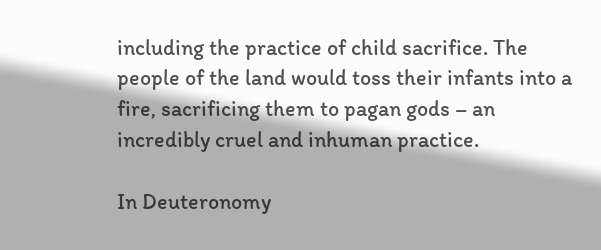including the practice of child sacrifice. The people of the land would toss their infants into a fire, sacrificing them to pagan gods – an incredibly cruel and inhuman practice.

In Deuteronomy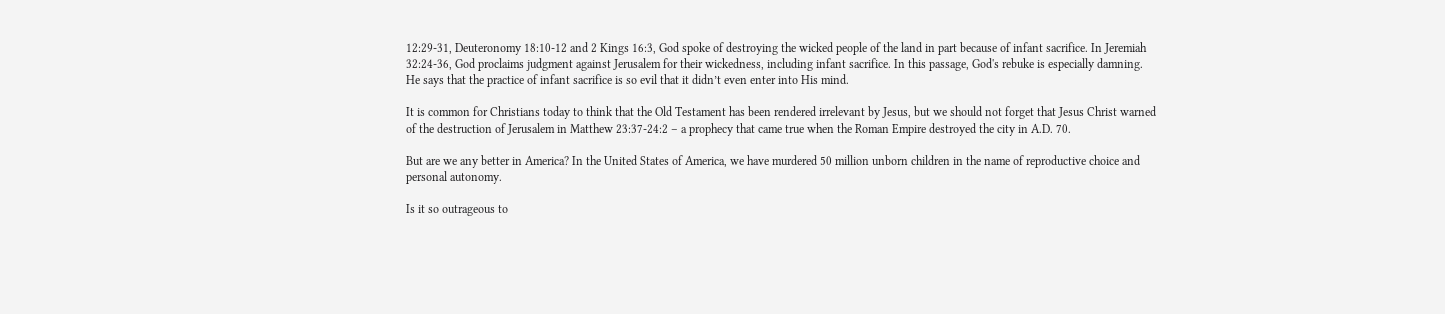12:29-31, Deuteronomy 18:10-12 and 2 Kings 16:3, God spoke of destroying the wicked people of the land in part because of infant sacrifice. In Jeremiah 32:24-36, God proclaims judgment against Jerusalem for their wickedness, including infant sacrifice. In this passage, God's rebuke is especially damning. He says that the practice of infant sacrifice is so evil that it didn’t even enter into His mind.

It is common for Christians today to think that the Old Testament has been rendered irrelevant by Jesus, but we should not forget that Jesus Christ warned of the destruction of Jerusalem in Matthew 23:37-24:2 – a prophecy that came true when the Roman Empire destroyed the city in A.D. 70.

But are we any better in America? In the United States of America, we have murdered 50 million unborn children in the name of reproductive choice and personal autonomy.

Is it so outrageous to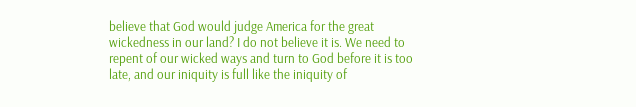believe that God would judge America for the great wickedness in our land? I do not believe it is. We need to repent of our wicked ways and turn to God before it is too late, and our iniquity is full like the iniquity of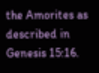the Amorites as described in Genesis 15:16.